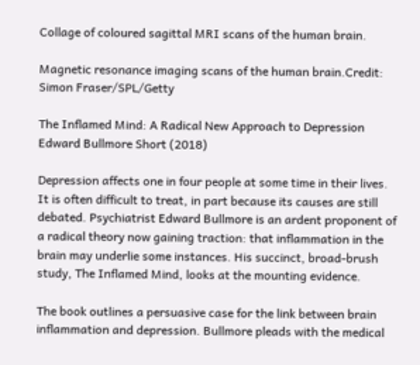Collage of coloured sagittal MRI scans of the human brain.

Magnetic resonance imaging scans of the human brain.Credit: Simon Fraser/SPL/Getty

The Inflamed Mind: A Radical New Approach to Depression Edward Bullmore Short (2018)

Depression affects one in four people at some time in their lives. It is often difficult to treat, in part because its causes are still debated. Psychiatrist Edward Bullmore is an ardent proponent of a radical theory now gaining traction: that inflammation in the brain may underlie some instances. His succinct, broad-brush study, The Inflamed Mind, looks at the mounting evidence.

The book outlines a persuasive case for the link between brain inflammation and depression. Bullmore pleads with the medical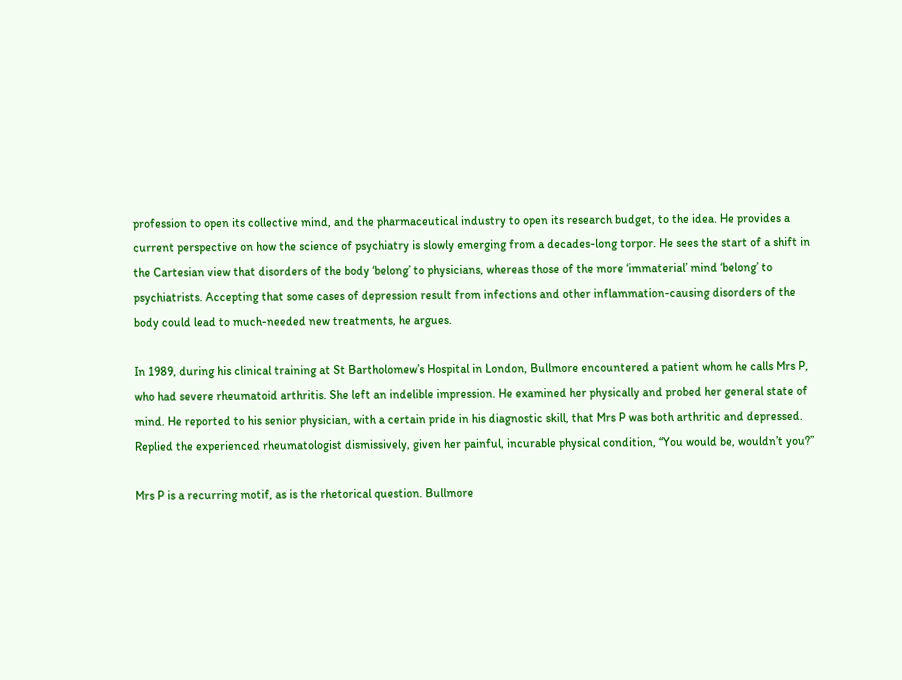profession to open its collective mind, and the pharmaceutical industry to open its research budget, to the idea. He provides a current perspective on how the science of psychiatry is slowly emerging from a decades-long torpor. He sees the start of a shift in the Cartesian view that disorders of the body ‘belong’ to physicians, whereas those of the more ‘immaterial’ mind ‘belong’ to psychiatrists. Accepting that some cases of depression result from infections and other inflammation-causing disorders of the body could lead to much-needed new treatments, he argues.

In 1989, during his clinical training at St Bartholomew’s Hospital in London, Bullmore encountered a patient whom he calls Mrs P, who had severe rheumatoid arthritis. She left an indelible impression. He examined her physically and probed her general state of mind. He reported to his senior physician, with a certain pride in his diagnostic skill, that Mrs P was both arthritic and depressed. Replied the experienced rheumatologist dismissively, given her painful, incurable physical condition, “You would be, wouldn’t you?”

Mrs P is a recurring motif, as is the rhetorical question. Bullmore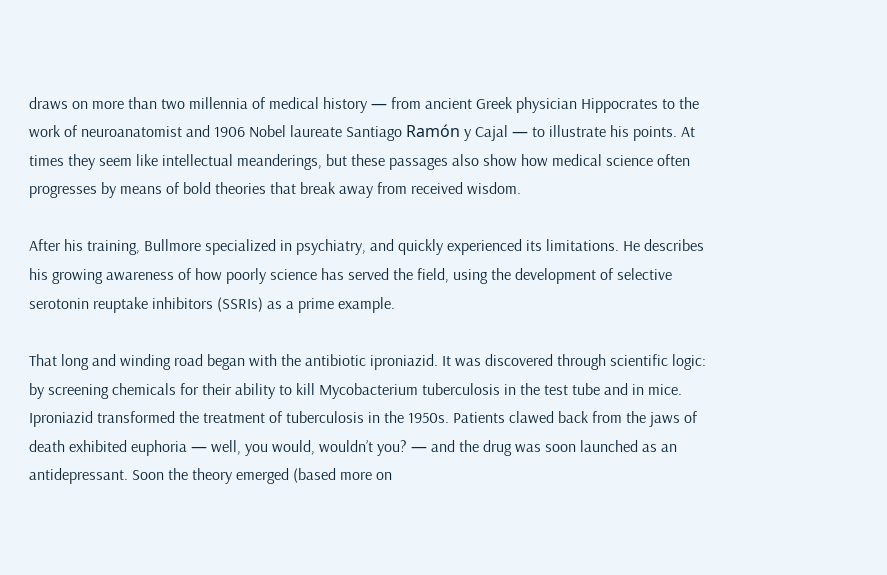draws on more than two millennia of medical history — from ancient Greek physician Hippocrates to the work of neuroanatomist and 1906 Nobel laureate Santiago Ramón y Cajal — to illustrate his points. At times they seem like intellectual meanderings, but these passages also show how medical science often progresses by means of bold theories that break away from received wisdom.

After his training, Bullmore specialized in psychiatry, and quickly experienced its limitations. He describes his growing awareness of how poorly science has served the field, using the development of selective serotonin reuptake inhibitors (SSRIs) as a prime example.

That long and winding road began with the antibiotic iproniazid. It was discovered through scientific logic: by screening chemicals for their ability to kill Mycobacterium tuberculosis in the test tube and in mice. Iproniazid transformed the treatment of tuberculosis in the 1950s. Patients clawed back from the jaws of death exhibited euphoria — well, you would, wouldn’t you? — and the drug was soon launched as an antidepressant. Soon the theory emerged (based more on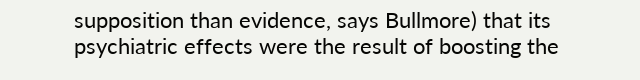supposition than evidence, says Bullmore) that its psychiatric effects were the result of boosting the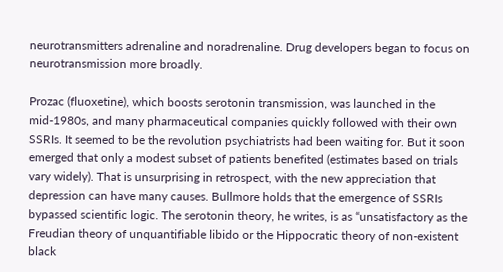neurotransmitters adrenaline and noradrenaline. Drug developers began to focus on neurotransmission more broadly.

Prozac (fluoxetine), which boosts serotonin transmission, was launched in the mid-1980s, and many pharmaceutical companies quickly followed with their own SSRIs. It seemed to be the revolution psychiatrists had been waiting for. But it soon emerged that only a modest subset of patients benefited (estimates based on trials vary widely). That is unsurprising in retrospect, with the new appreciation that depression can have many causes. Bullmore holds that the emergence of SSRIs bypassed scientific logic. The serotonin theory, he writes, is as “unsatisfactory as the Freudian theory of unquantifiable libido or the Hippocratic theory of non-existent black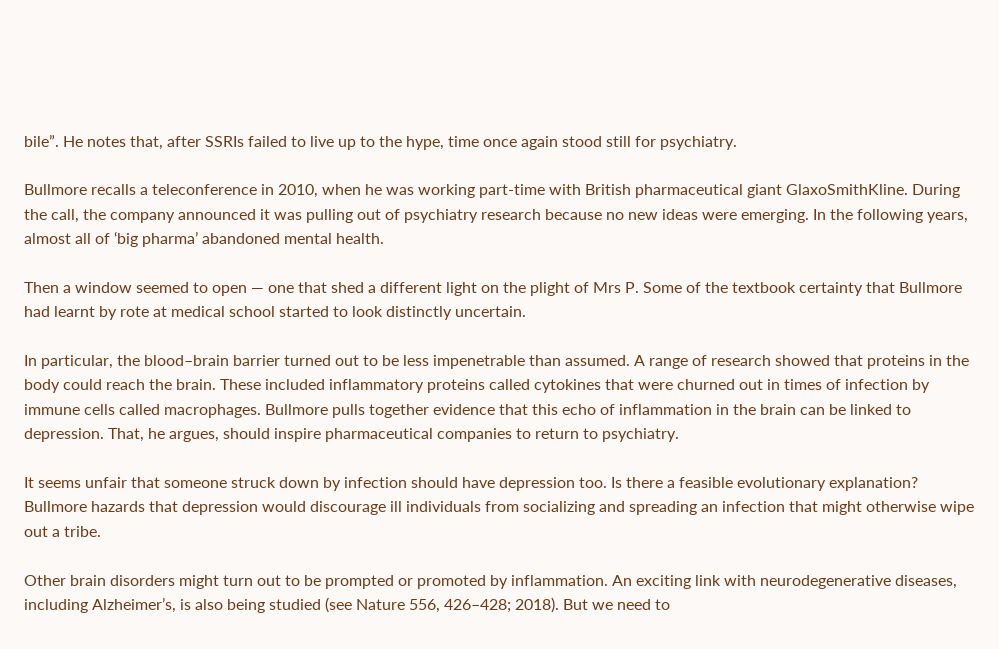bile”. He notes that, after SSRIs failed to live up to the hype, time once again stood still for psychiatry.

Bullmore recalls a teleconference in 2010, when he was working part-time with British pharmaceutical giant GlaxoSmithKline. During the call, the company announced it was pulling out of psychiatry research because no new ideas were emerging. In the following years, almost all of ‘big pharma’ abandoned mental health.

Then a window seemed to open — one that shed a different light on the plight of Mrs P. Some of the textbook certainty that Bullmore had learnt by rote at medical school started to look distinctly uncertain.

In particular, the blood–brain barrier turned out to be less impenetrable than assumed. A range of research showed that proteins in the body could reach the brain. These included inflammatory proteins called cytokines that were churned out in times of infection by immune cells called macrophages. Bullmore pulls together evidence that this echo of inflammation in the brain can be linked to depression. That, he argues, should inspire pharmaceutical companies to return to psychiatry.

It seems unfair that someone struck down by infection should have depression too. Is there a feasible evolutionary explanation? Bullmore hazards that depression would discourage ill individuals from socializing and spreading an infection that might otherwise wipe out a tribe.

Other brain disorders might turn out to be prompted or promoted by inflammation. An exciting link with neurodegenerative diseases, including Alzheimer’s, is also being studied (see Nature 556, 426–428; 2018). But we need to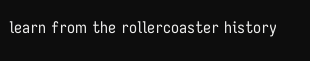learn from the rollercoaster history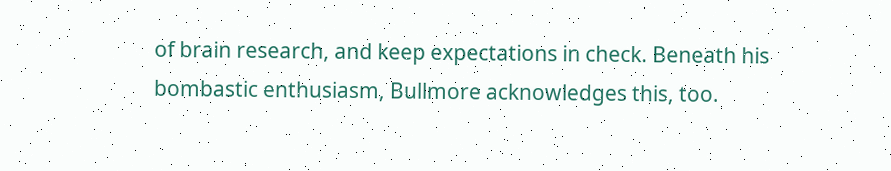of brain research, and keep expectations in check. Beneath his bombastic enthusiasm, Bullmore acknowledges this, too.